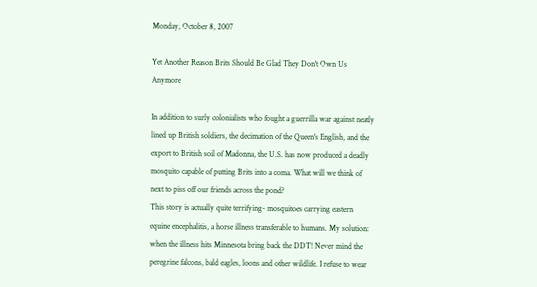Monday, October 8, 2007

Yet Another Reason Brits Should Be Glad They Don't Own Us Anymore

In addition to surly colonialists who fought a guerrilla war against neatly lined up British soldiers, the decimation of the Queen's English, and the export to British soil of Madonna, the U.S. has now produced a deadly mosquito capable of putting Brits into a coma. What will we think of next to piss off our friends across the pond?
This story is actually quite terrifying- mosquitoes carrying eastern equine encephalitis, a horse illness transferable to humans. My solution: when the illness hits Minnesota bring back the DDT! Never mind the peregrine falcons, bald eagles, loons and other wildlife. I refuse to wear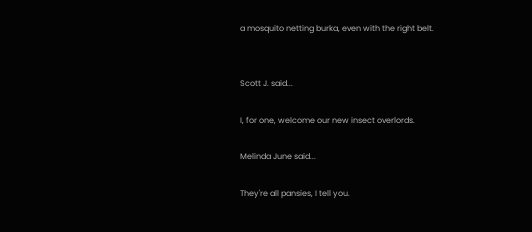a mosquito netting burka, even with the right belt.


Scott J. said...

I, for one, welcome our new insect overlords.

Melinda June said...

They're all pansies, I tell you.